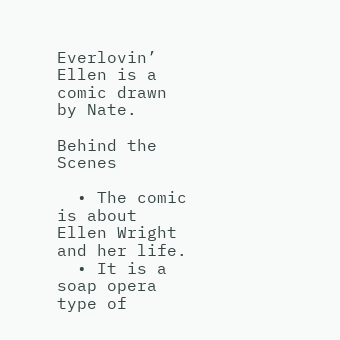Everlovin’ Ellen is a comic drawn by Nate.

Behind the Scenes

  • The comic is about Ellen Wright and her life.
  • It is a soap opera type of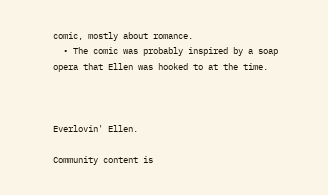comic, mostly about romance.
  • The comic was probably inspired by a soap opera that Ellen was hooked to at the time.



Everlovin' Ellen.

Community content is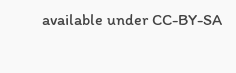available under CC-BY-SA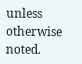unless otherwise noted.